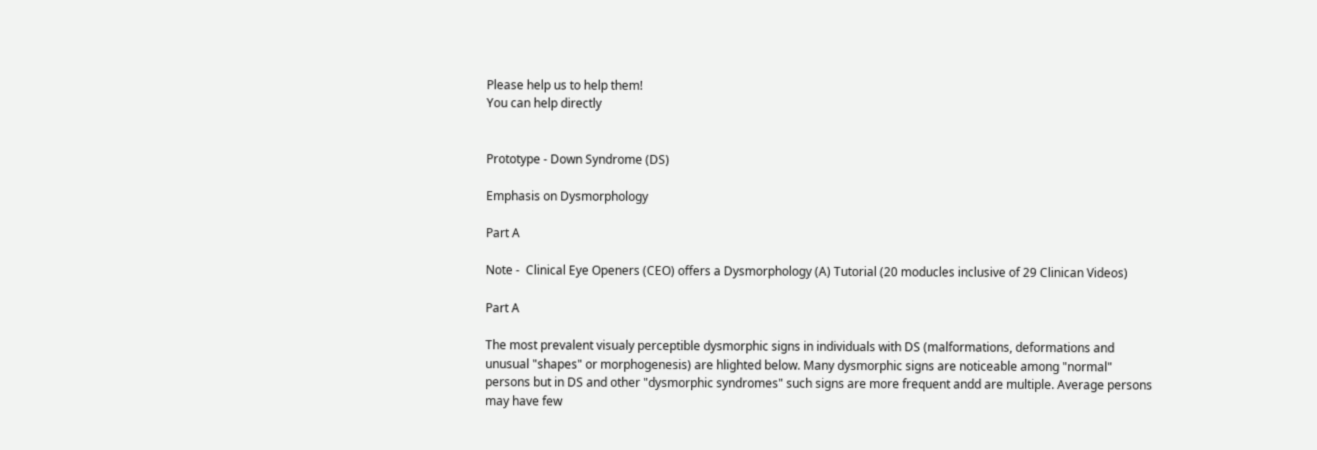Please help us to help them!
You can help directly


Prototype - Down Syndrome (DS)

Emphasis on Dysmorphology

Part A

Note -  Clinical Eye Openers (CEO) offers a Dysmorphology (A) Tutorial (20 moducles inclusive of 29 Clinican Videos)

Part A

The most prevalent visualy perceptible dysmorphic signs in individuals with DS (malformations, deformations and unusual "shapes" or morphogenesis) are hlighted below. Many dysmorphic signs are noticeable among "normal" persons but in DS and other "dysmorphic syndromes" such signs are more frequent andd are multiple. Average persons may have few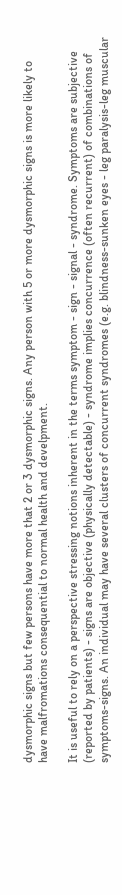dysmorphic signs but few persons have more that 2 or 3 dysmorphic signs. Any person with 5 or more dysmorphic signs is more likely to have malfromations consequential to normal health and develpment.

It is useful to rely on a perspective stressing notions inherent in the terms symptom - sign - signal - syndrome. Symptoms are subjective (reported by patients) - signs are objective (physically detectable) - syndrome implies concurrence (often recurrent) of combinations of symptoms-signs. An individual may have several clusters of concurrent syndromes (e.g. blindness-sunken eyes - leg paralysis-leg muscular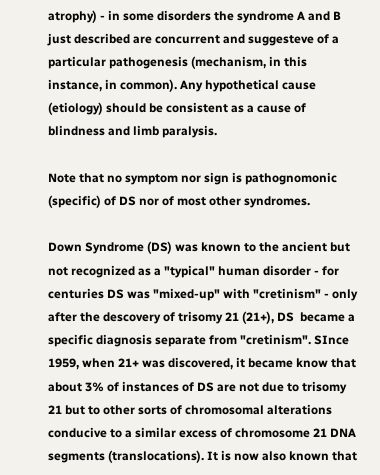atrophy) - in some disorders the syndrome A and B just described are concurrent and suggesteve of a particular pathogenesis (mechanism, in this instance, in common). Any hypothetical cause (etiology) should be consistent as a cause of blindness and limb paralysis.

Note that no symptom nor sign is pathognomonic (specific) of DS nor of most other syndromes.

Down Syndrome (DS) was known to the ancient but not recognized as a "typical" human disorder - for centuries DS was "mixed-up" with "cretinism" - only after the descovery of trisomy 21 (21+), DS  became a specific diagnosis separate from "cretinism". SInce 1959, when 21+ was discovered, it became know that about 3% of instances of DS are not due to trisomy 21 but to other sorts of chromosomal alterations conducive to a similar excess of chromosome 21 DNA segments (translocations). It is now also known that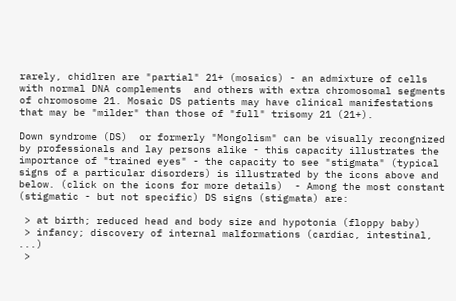rarely, chidlren are "partial" 21+ (mosaics) - an admixture of cells with normal DNA complements  and others with extra chromosomal segments of chromosome 21. Mosaic DS patients may have clinical manifestations that may be "milder" than those of "full" trisomy 21 (21+).

Down syndrome (DS)  or formerly "Mongolism" can be visually recongnized by professionals and lay persons alike - this capacity illustrates the importance of "trained eyes" - the capacity to see "stigmata" (typical signs of a particular disorders) is illustrated by the icons above and below. (click on the icons for more details)  - Among the most constant (stigmatic - but not specific) DS signs (stigmata) are:

 > at birth; reduced head and body size and hypotonia (floppy baby)
 > infancy; discovery of internal malformations (cardiac, intestinal, ...)
 >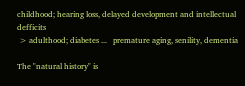childhood; hearing loss, delayed development and intellectual defficits
 > adulthood; diabetes ...   premature aging, senility, dementia

The "natural history" is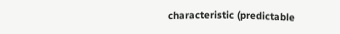characteristic (predictable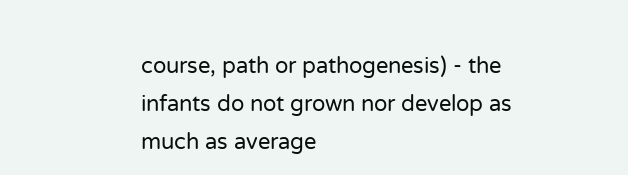course, path or pathogenesis) - the infants do not grown nor develop as much as average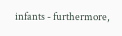infants - furthermore,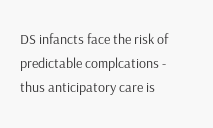DS infancts face the risk of predictable complcations - thus anticipatory care is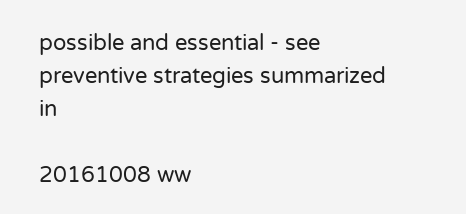possible and essential - see preventive strategies summarized in

20161008 ww